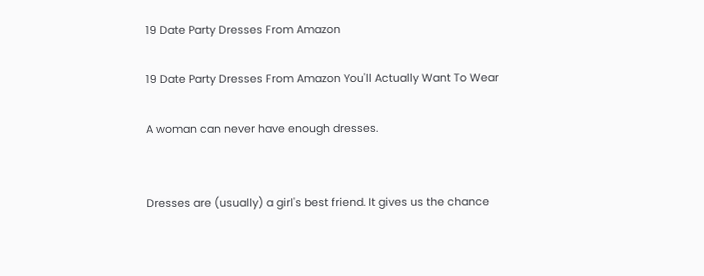19 Date Party Dresses From Amazon

19 Date Party Dresses From Amazon You'll Actually Want To Wear

A woman can never have enough dresses.


Dresses are (usually) a girl's best friend. It gives us the chance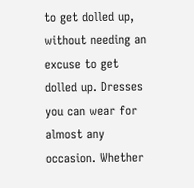to get dolled up, without needing an excuse to get dolled up. Dresses you can wear for almost any occasion. Whether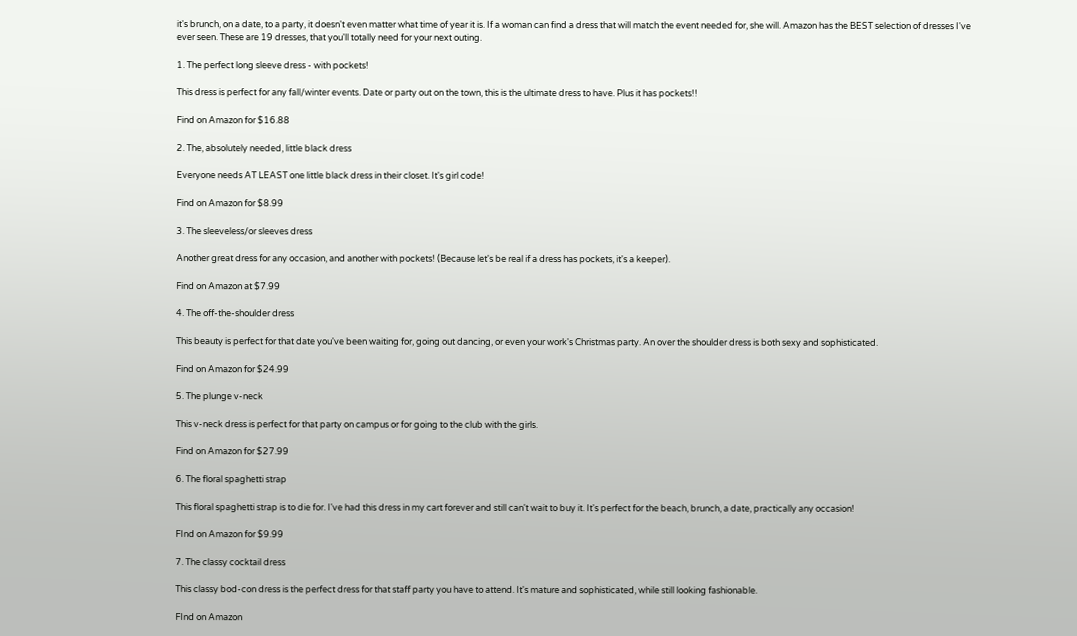it's brunch, on a date, to a party, it doesn't even matter what time of year it is. If a woman can find a dress that will match the event needed for, she will. Amazon has the BEST selection of dresses I've ever seen. These are 19 dresses, that you'll totally need for your next outing.

1. The perfect long sleeve dress - with pockets!

This dress is perfect for any fall/winter events. Date or party out on the town, this is the ultimate dress to have. Plus it has pockets!!

Find on Amazon for $16.88

2. The, absolutely needed, little black dress

Everyone needs AT LEAST one little black dress in their closet. It's girl code!

Find on Amazon for $8.99

3. The sleeveless/or sleeves dress

Another great dress for any occasion, and another with pockets! (Because let's be real if a dress has pockets, it's a keeper).

Find on Amazon at $7.99

4. The off-the-shoulder dress

This beauty is perfect for that date you've been waiting for, going out dancing, or even your work's Christmas party. An over the shoulder dress is both sexy and sophisticated.

Find on Amazon for $24.99

5. The plunge v-neck

This v-neck dress is perfect for that party on campus or for going to the club with the girls.

Find on Amazon for $27.99

6. The floral spaghetti strap

This floral spaghetti strap is to die for. I've had this dress in my cart forever and still can't wait to buy it. It's perfect for the beach, brunch, a date, practically any occasion!

FInd on Amazon for $9.99

7. The classy cocktail dress

This classy bod-con dress is the perfect dress for that staff party you have to attend. It's mature and sophisticated, while still looking fashionable.

FInd on Amazon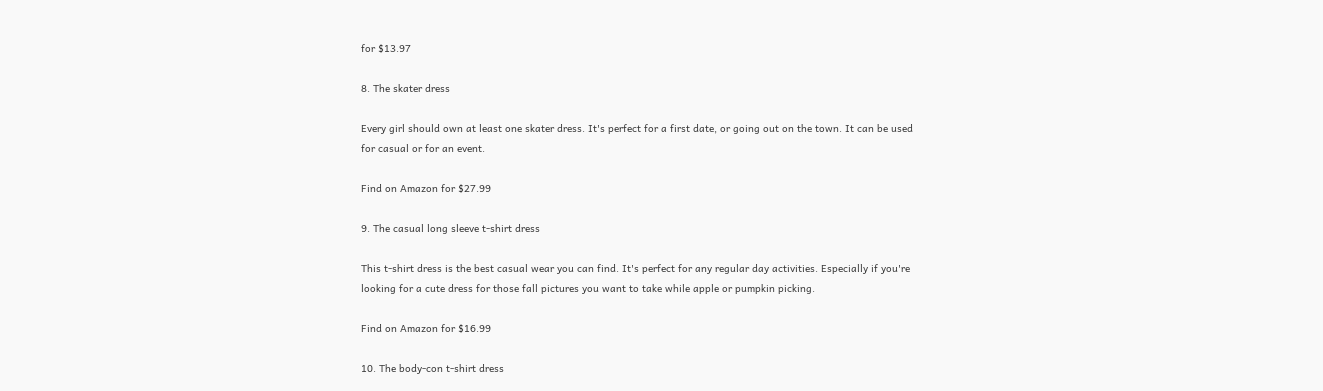for $13.97

8. The skater dress

Every girl should own at least one skater dress. It's perfect for a first date, or going out on the town. It can be used for casual or for an event.

Find on Amazon for $27.99

9. The casual long sleeve t-shirt dress

This t-shirt dress is the best casual wear you can find. It's perfect for any regular day activities. Especially if you're looking for a cute dress for those fall pictures you want to take while apple or pumpkin picking.

Find on Amazon for $16.99

10. The body-con t-shirt dress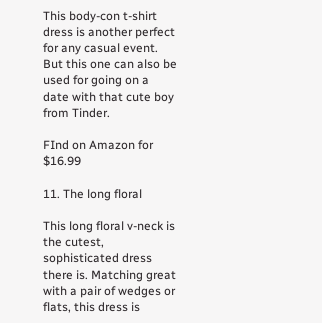This body-con t-shirt dress is another perfect for any casual event. But this one can also be used for going on a date with that cute boy from Tinder.

FInd on Amazon for $16.99

11. The long floral

This long floral v-neck is the cutest, sophisticated dress there is. Matching great with a pair of wedges or flats, this dress is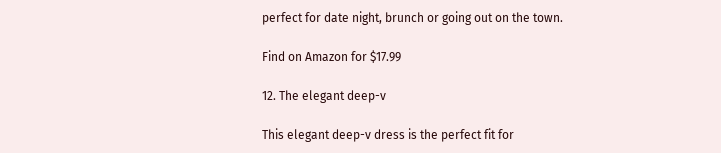perfect for date night, brunch or going out on the town.

Find on Amazon for $17.99

12. The elegant deep-v

This elegant deep-v dress is the perfect fit for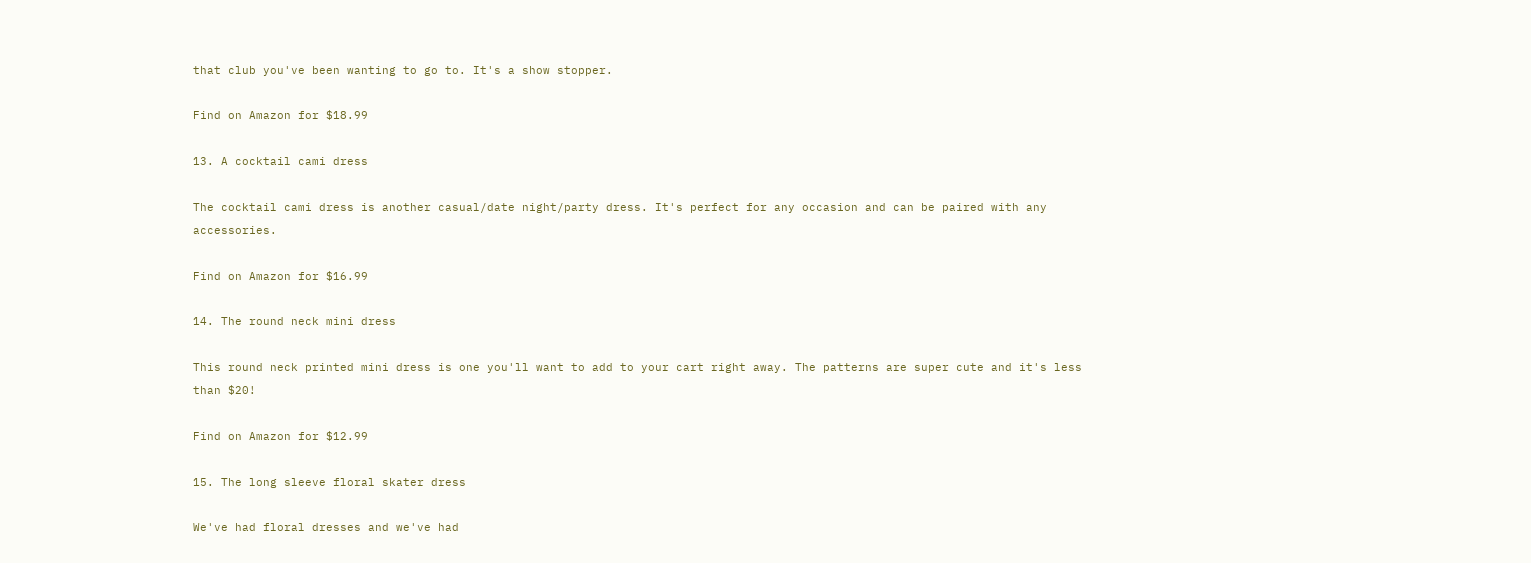that club you've been wanting to go to. It's a show stopper.

Find on Amazon for $18.99

13. A cocktail cami dress

The cocktail cami dress is another casual/date night/party dress. It's perfect for any occasion and can be paired with any accessories.

Find on Amazon for $16.99

14. The round neck mini dress

This round neck printed mini dress is one you'll want to add to your cart right away. The patterns are super cute and it's less than $20!

Find on Amazon for $12.99

15. The long sleeve floral skater dress

We've had floral dresses and we've had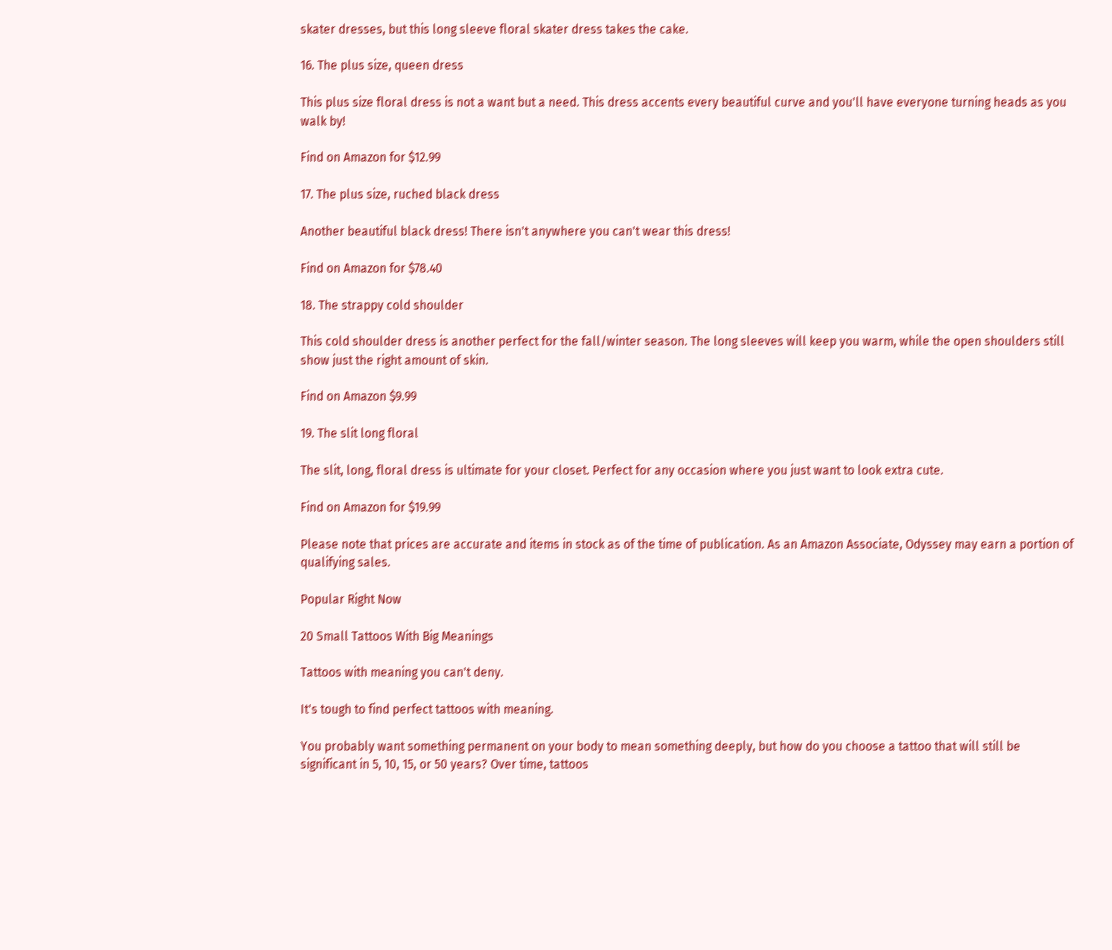skater dresses, but this long sleeve floral skater dress takes the cake.

16. The plus size, queen dress

This plus size floral dress is not a want but a need. This dress accents every beautiful curve and you'll have everyone turning heads as you walk by!

Find on Amazon for $12.99

17. The plus size, ruched black dress

Another beautiful black dress! There isn't anywhere you can't wear this dress!

Find on Amazon for $78.40

18. The strappy cold shoulder

This cold shoulder dress is another perfect for the fall/winter season. The long sleeves will keep you warm, while the open shoulders still show just the right amount of skin.

Find on Amazon $9.99

19. The slit long floral

The slit, long, floral dress is ultimate for your closet. Perfect for any occasion where you just want to look extra cute.

Find on Amazon for $19.99

Please note that prices are accurate and items in stock as of the time of publication. As an Amazon Associate, Odyssey may earn a portion of qualifying sales.

Popular Right Now

20 Small Tattoos With Big Meanings

Tattoos with meaning you can't deny.

It's tough to find perfect tattoos with meaning.

You probably want something permanent on your body to mean something deeply, but how do you choose a tattoo that will still be significant in 5, 10, 15, or 50 years? Over time, tattoos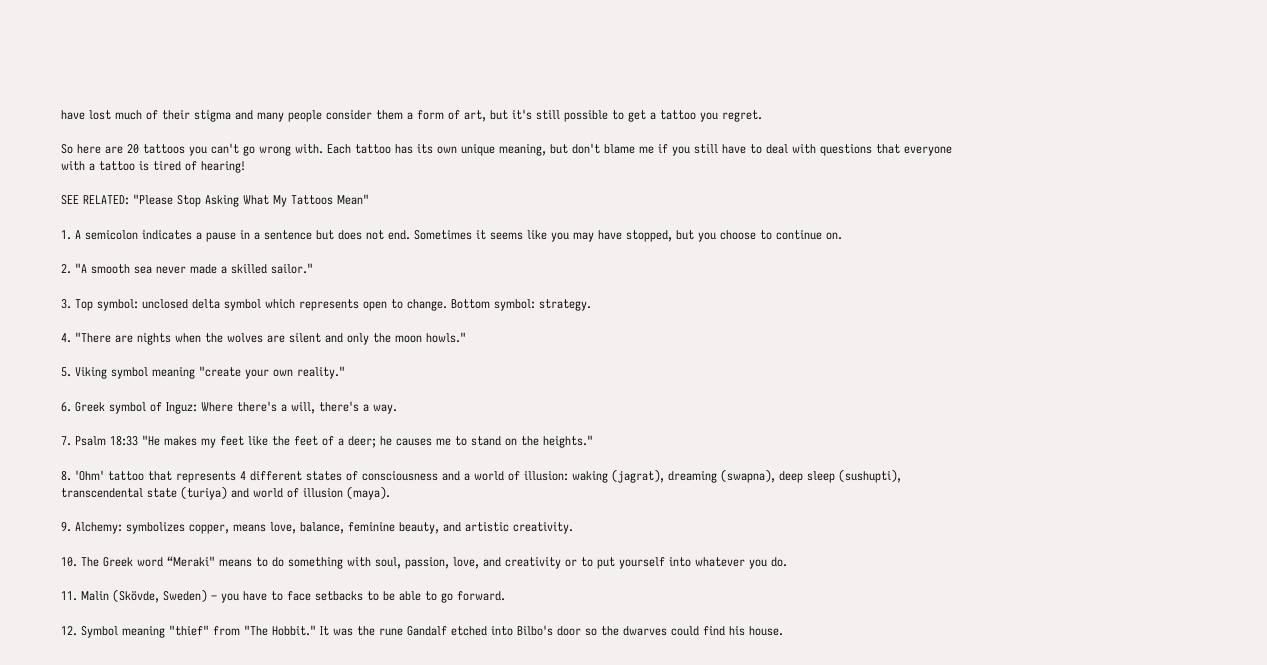have lost much of their stigma and many people consider them a form of art, but it's still possible to get a tattoo you regret.

So here are 20 tattoos you can't go wrong with. Each tattoo has its own unique meaning, but don't blame me if you still have to deal with questions that everyone with a tattoo is tired of hearing!

SEE RELATED: "Please Stop Asking What My Tattoos Mean"

1. A semicolon indicates a pause in a sentence but does not end. Sometimes it seems like you may have stopped, but you choose to continue on.

2. "A smooth sea never made a skilled sailor."

3. Top symbol: unclosed delta symbol which represents open to change. Bottom symbol: strategy.

4. "There are nights when the wolves are silent and only the moon howls."

5. Viking symbol meaning "create your own reality."

6. Greek symbol of Inguz: Where there's a will, there's a way.

7. Psalm 18:33 "He makes my feet like the feet of a deer; he causes me to stand on the heights."

8. 'Ohm' tattoo that represents 4 different states of consciousness and a world of illusion: waking (jagrat), dreaming (swapna), deep sleep (sushupti), transcendental state (turiya) and world of illusion (maya).

9. Alchemy: symbolizes copper, means love, balance, feminine beauty, and artistic creativity.

10. The Greek word “Meraki" means to do something with soul, passion, love, and creativity or to put yourself into whatever you do.

11. Malin (Skövde, Sweden) – you have to face setbacks to be able to go forward.

12. Symbol meaning "thief" from "The Hobbit." It was the rune Gandalf etched into Bilbo's door so the dwarves could find his house.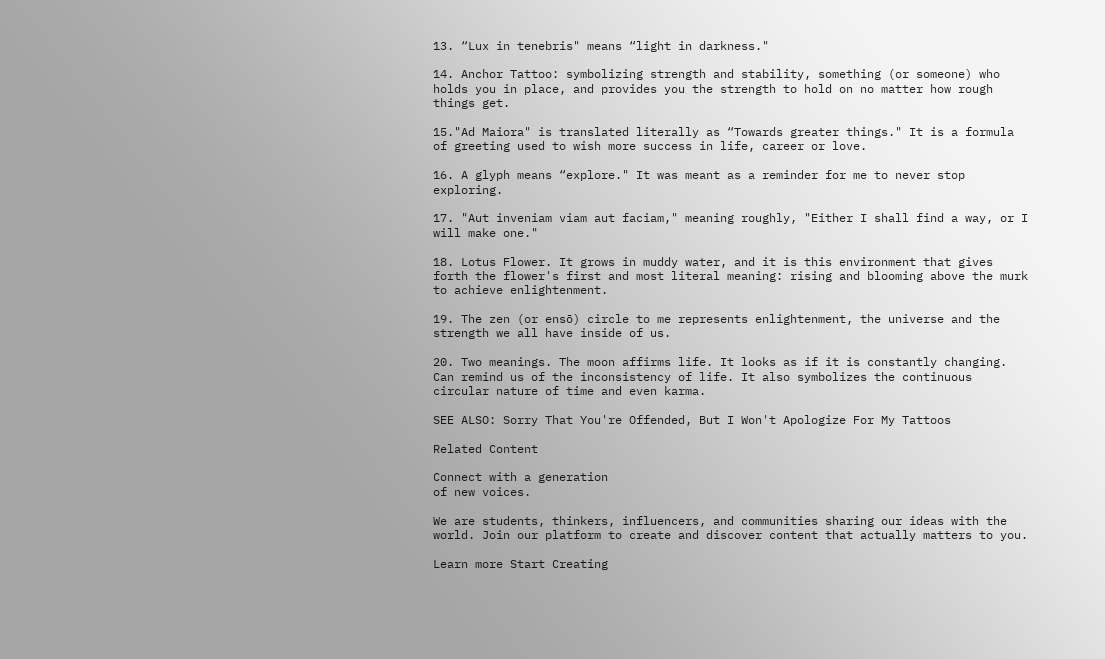13. “Lux in tenebris" means “light in darkness."

14. Anchor Tattoo: symbolizing strength and stability, something (or someone) who holds you in place, and provides you the strength to hold on no matter how rough things get.

15."Ad Maiora" is translated literally as “Towards greater things." It is a formula of greeting used to wish more success in life, career or love.

16. A glyph means “explore." It was meant as a reminder for me to never stop exploring.

17. "Aut inveniam viam aut faciam," meaning roughly, "Either I shall find a way, or I will make one."

18. Lotus Flower. It grows in muddy water, and it is this environment that gives forth the flower's first and most literal meaning: rising and blooming above the murk to achieve enlightenment.

19. The zen (or ensō) circle to me represents enlightenment, the universe and the strength we all have inside of us.

20. Two meanings. The moon affirms life. It looks as if it is constantly changing. Can remind us of the inconsistency of life. It also symbolizes the continuous circular nature of time and even karma.

SEE ALSO: Sorry That You're Offended, But I Won't Apologize For My Tattoos

Related Content

Connect with a generation
of new voices.

We are students, thinkers, influencers, and communities sharing our ideas with the world. Join our platform to create and discover content that actually matters to you.

Learn more Start Creating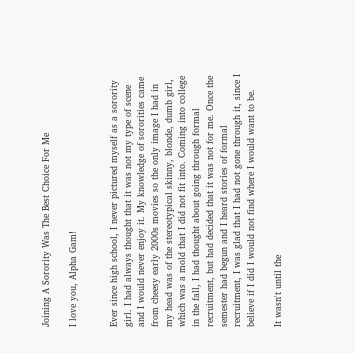Joining A Sorority Was The Best Choice For Me

I love you, Alpha Gam!


Ever since high school, I never pictured myself as a sorority girl. I had always thought that it was not my type of scene and I would never enjoy it. My knowledge of sororities came from cheesy early 2000s movies so the only image I had in my head was of the stereotypical skinny, blonde, dumb girl, which was a mold that I did not fit into. Coming into college in the fall, I had thought about going through formal recruitment, but had decided that it was not for me. Once the semester had begun and I heard stories of formal recruitment, I was glad that I had not gone through it, since I believe if I did I would not find where I would want to be.

It wasn't until the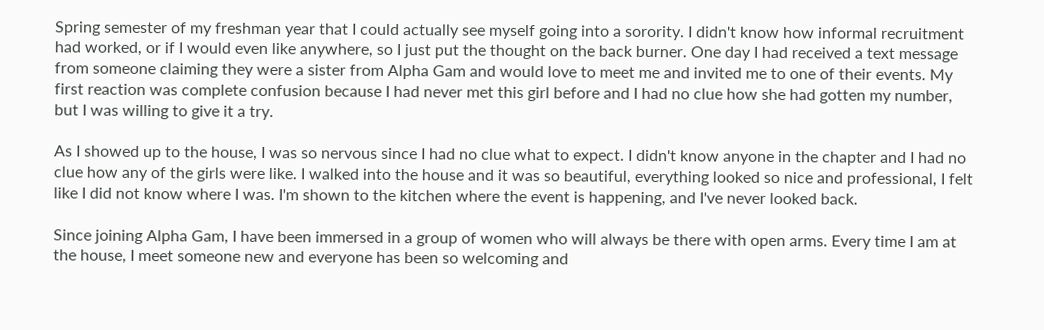Spring semester of my freshman year that I could actually see myself going into a sorority. I didn't know how informal recruitment had worked, or if I would even like anywhere, so I just put the thought on the back burner. One day I had received a text message from someone claiming they were a sister from Alpha Gam and would love to meet me and invited me to one of their events. My first reaction was complete confusion because I had never met this girl before and I had no clue how she had gotten my number, but I was willing to give it a try.

As I showed up to the house, I was so nervous since I had no clue what to expect. I didn't know anyone in the chapter and I had no clue how any of the girls were like. I walked into the house and it was so beautiful, everything looked so nice and professional, I felt like I did not know where I was. I'm shown to the kitchen where the event is happening, and I've never looked back.

Since joining Alpha Gam, I have been immersed in a group of women who will always be there with open arms. Every time I am at the house, I meet someone new and everyone has been so welcoming and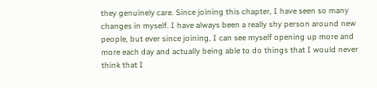they genuinely care. Since joining this chapter, I have seen so many changes in myself. I have always been a really shy person around new people, but ever since joining, I can see myself opening up more and more each day and actually being able to do things that I would never think that I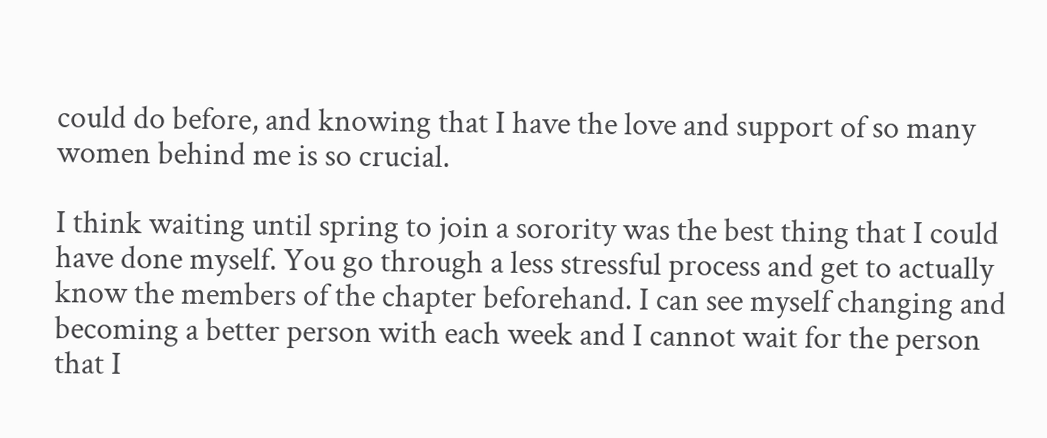could do before, and knowing that I have the love and support of so many women behind me is so crucial.

I think waiting until spring to join a sorority was the best thing that I could have done myself. You go through a less stressful process and get to actually know the members of the chapter beforehand. I can see myself changing and becoming a better person with each week and I cannot wait for the person that I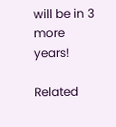will be in 3 more years!

Related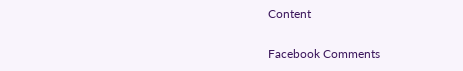Content

Facebook Comments